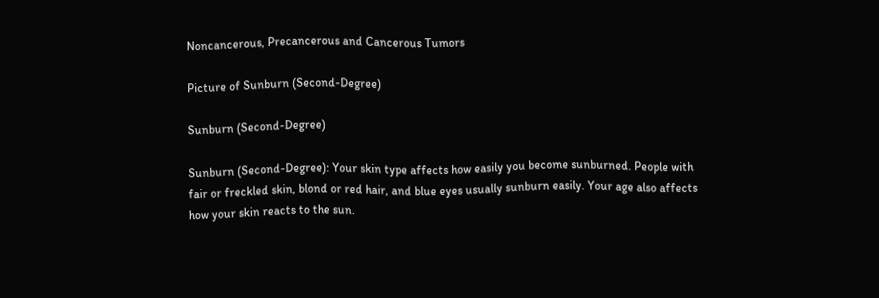Noncancerous, Precancerous and Cancerous Tumors

Picture of Sunburn (Second-Degree)

Sunburn (Second-Degree)

Sunburn (Second-Degree): Your skin type affects how easily you become sunburned. People with fair or freckled skin, blond or red hair, and blue eyes usually sunburn easily. Your age also affects how your skin reacts to the sun.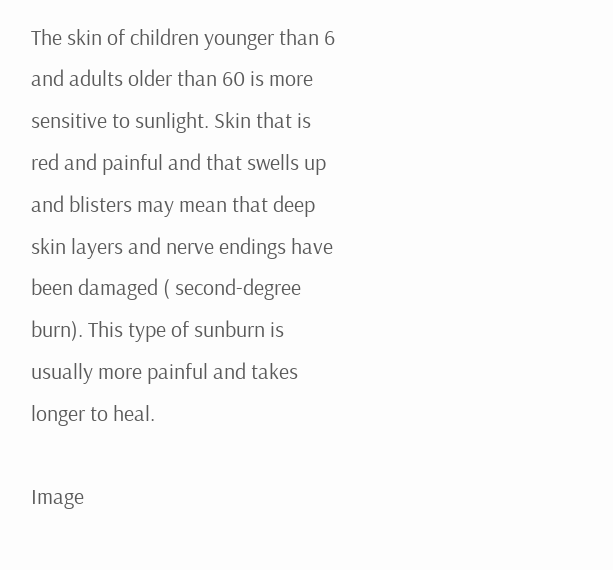The skin of children younger than 6 and adults older than 60 is more sensitive to sunlight. Skin that is red and painful and that swells up and blisters may mean that deep skin layers and nerve endings have been damaged ( second-degree burn). This type of sunburn is usually more painful and takes longer to heal.

Image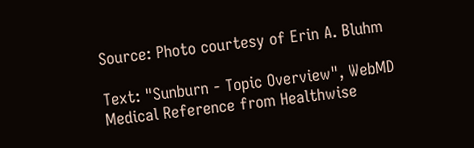Source: Photo courtesy of Erin A. Bluhm

Text: "Sunburn - Topic Overview", WebMD Medical Reference from Healthwise